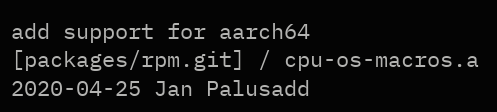add support for aarch64
[packages/rpm.git] / cpu-os-macros.a
2020-04-25 Jan Palusadd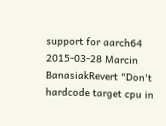support for aarch64
2015-03-28 Marcin BanasiakRevert "Don't hardcode target cpu in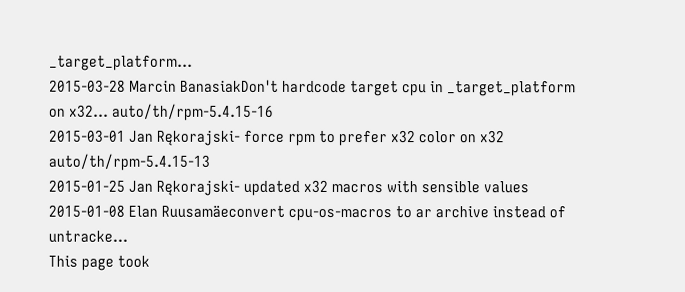_target_platform...
2015-03-28 Marcin BanasiakDon't hardcode target cpu in _target_platform on x32... auto/th/rpm-5.4.15-16
2015-03-01 Jan Rękorajski- force rpm to prefer x32 color on x32 auto/th/rpm-5.4.15-13
2015-01-25 Jan Rękorajski- updated x32 macros with sensible values
2015-01-08 Elan Ruusamäeconvert cpu-os-macros to ar archive instead of untracke...
This page took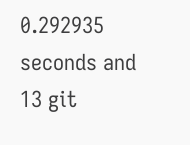0.292935 seconds and 13 git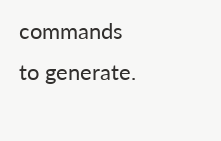commands to generate.